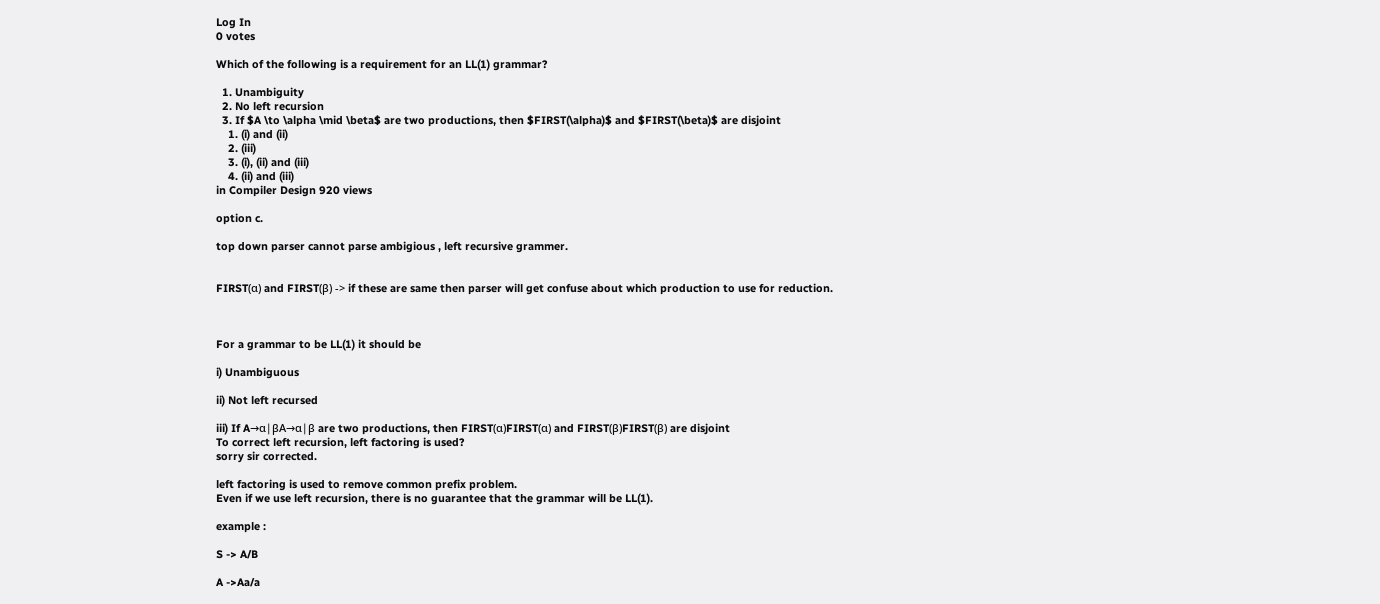Log In
0 votes

Which of the following is a requirement for an LL(1) grammar?

  1. Unambiguity
  2. No left recursion
  3. If $A \to \alpha \mid \beta$ are two productions, then $FIRST(\alpha)$ and $FIRST(\beta)$ are disjoint
    1. (i) and (ii)
    2. (iii)
    3. (i), (ii) and (iii)
    4. (ii) and (iii)
in Compiler Design 920 views

option c.

top down parser cannot parse ambigious , left recursive grammer.


FIRST(α) and FIRST(β) -> if these are same then parser will get confuse about which production to use for reduction.



For a grammar to be LL(1) it should be

i) Unambiguous

ii) Not left recursed

iii) If A→α∣βA→α∣β are two productions, then FIRST(α)FIRST(α) and FIRST(β)FIRST(β) are disjoint
To correct left recursion, left factoring is used?
sorry sir corrected.

left factoring is used to remove common prefix problem.
Even if we use left recursion, there is no guarantee that the grammar will be LL(1).

example :

S -> A/B

A ->Aa/a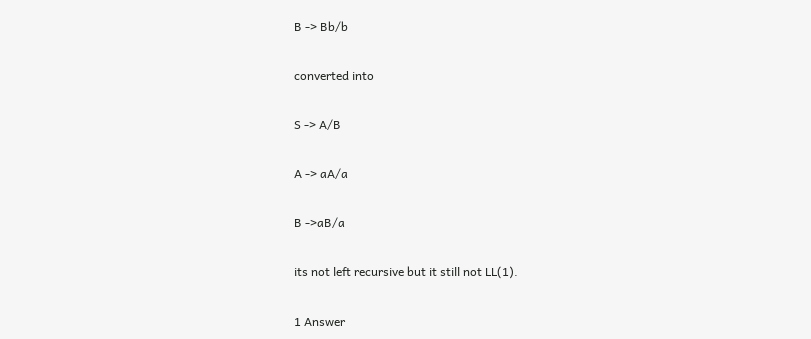B -> Bb/b

converted into

S -> A/B

A -> aA/a

B ->aB/a

its not left recursive but it still not LL(1).

1 Answer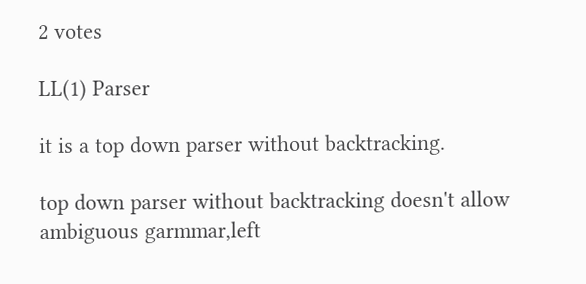2 votes

LL(1) Parser

it is a top down parser without backtracking.

top down parser without backtracking doesn't allow ambiguous garmmar,left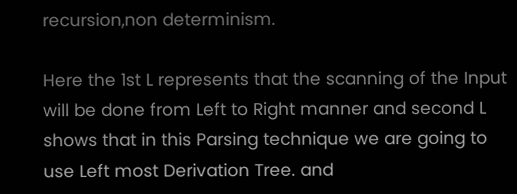recursion,non determinism.

Here the 1st L represents that the scanning of the Input will be done from Left to Right manner and second L shows that in this Parsing technique we are going to use Left most Derivation Tree. and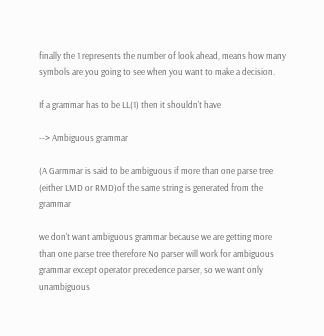finally the 1 represents the number of look ahead, means how many symbols are you going to see when you want to make a decision.

If a grammar has to be LL(1) then it shouldn't have

--> Ambiguous grammar

(A Garmmar is said to be ambiguous if more than one parse tree (either LMD or RMD)of the same string is generated from the grammar

we don't want ambiguous grammar because we are getting more than one parse tree therefore No parser will work for ambiguous grammar except operator precedence parser, so we want only unambiguous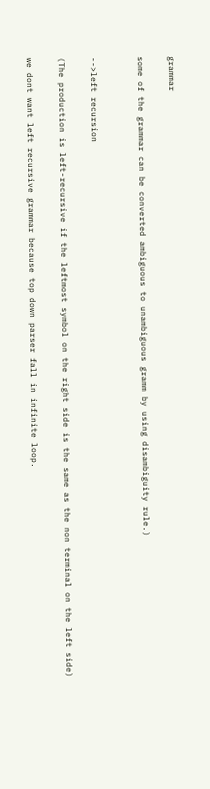grammar

some of the grammar can be converted ambiguous to unambiguous gramm by using disambiguity rule.)


-->left recursion

(The production is left-recursive if the leftmost symbol on the right side is the same as the non terminal on the left side)

we dont want left recursive grammar because top down parser fall in infinite loop.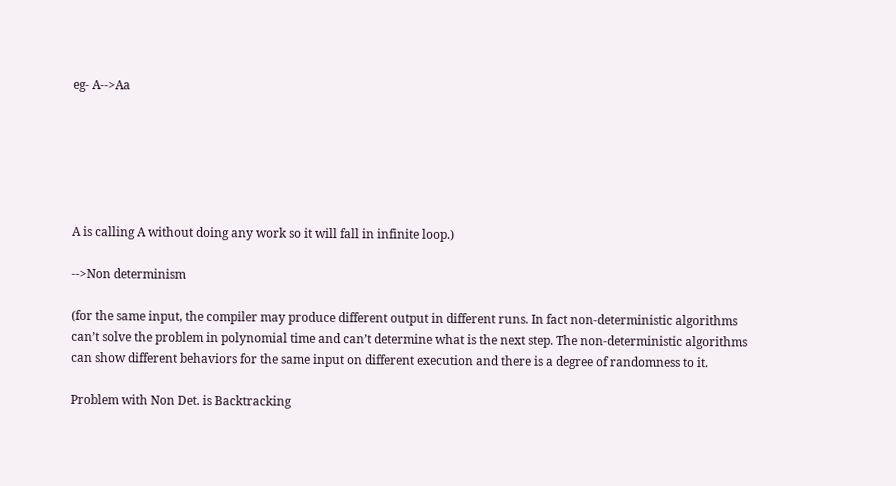eg- A-->Aa






A is calling A without doing any work so it will fall in infinite loop.)

-->Non determinism

(for the same input, the compiler may produce different output in different runs. In fact non-deterministic algorithms can’t solve the problem in polynomial time and can’t determine what is the next step. The non-deterministic algorithms can show different behaviors for the same input on different execution and there is a degree of randomness to it.

Problem with Non Det. is Backtracking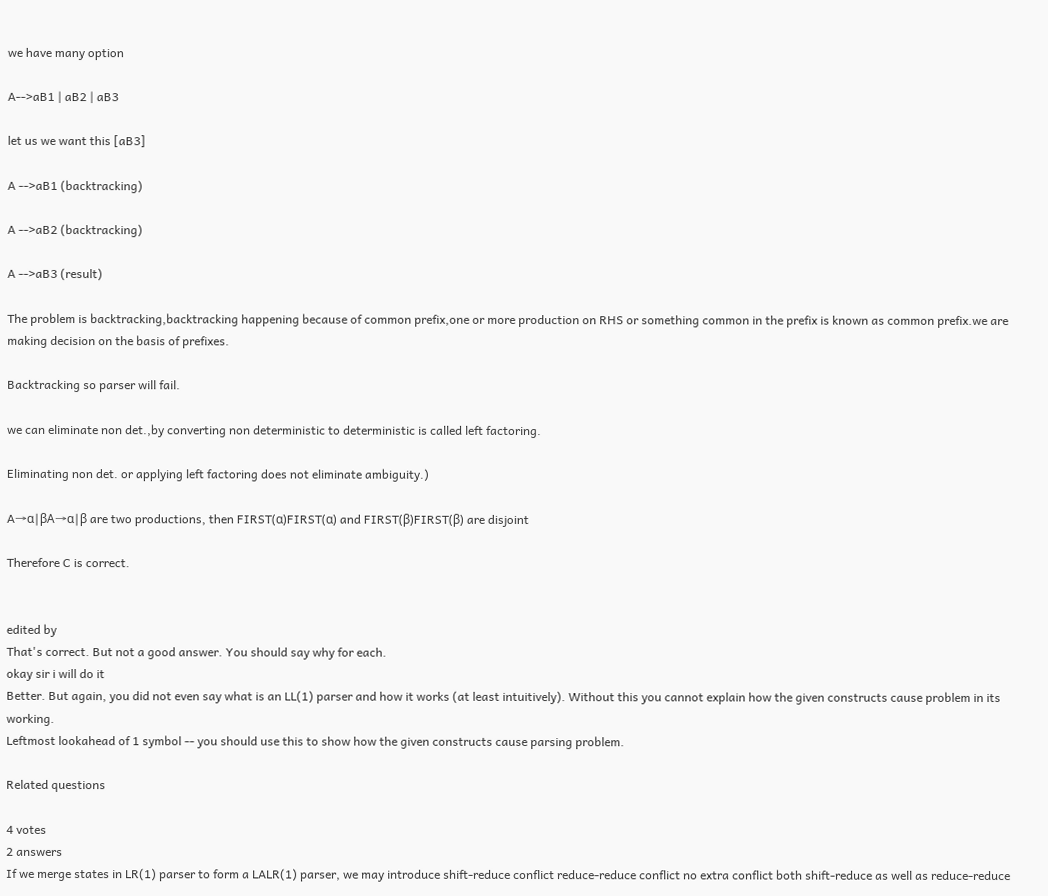we have many option

A-->aB1 | aB2 | aB3

let us we want this [aB3]

A -->aB1 (backtracking)

A -->aB2 (backtracking)

A -->aB3 (result)

The problem is backtracking,backtracking happening because of common prefix,one or more production on RHS or something common in the prefix is known as common prefix.we are making decision on the basis of prefixes.

Backtracking so parser will fail.

we can eliminate non det.,by converting non deterministic to deterministic is called left factoring.

Eliminating non det. or applying left factoring does not eliminate ambiguity.)

A→α∣βA→α∣β are two productions, then FIRST(α)FIRST(α) and FIRST(β)FIRST(β) are disjoint

Therefore C is correct.


edited by
That's correct. But not a good answer. You should say why for each.
okay sir i will do it
Better. But again, you did not even say what is an LL(1) parser and how it works (at least intuitively). Without this you cannot explain how the given constructs cause problem in its working.
Leftmost lookahead of 1 symbol -- you should use this to show how the given constructs cause parsing problem.

Related questions

4 votes
2 answers
If we merge states in LR(1) parser to form a LALR(1) parser, we may introduce shift-reduce conflict reduce-reduce conflict no extra conflict both shift-reduce as well as reduce-reduce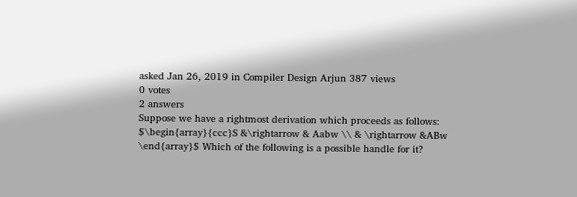asked Jan 26, 2019 in Compiler Design Arjun 387 views
0 votes
2 answers
Suppose we have a rightmost derivation which proceeds as follows: $\begin{array}{ccc}S &\rightarrow & Aabw \\ & \rightarrow &ABw \end{array}$ Which of the following is a possible handle for it?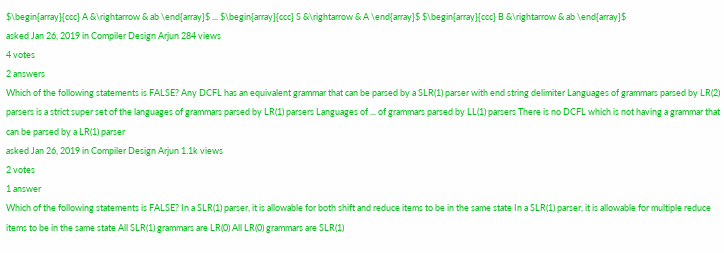$\begin{array}{ccc} A &\rightarrow & ab \end{array}$ ... $\begin{array}{ccc} S &\rightarrow & A \end{array}$ $\begin{array}{ccc} B &\rightarrow & ab \end{array}$
asked Jan 26, 2019 in Compiler Design Arjun 284 views
4 votes
2 answers
Which of the following statements is FALSE? Any DCFL has an equivalent grammar that can be parsed by a SLR(1) parser with end string delimiter Languages of grammars parsed by LR(2) parsers is a strict super set of the languages of grammars parsed by LR(1) parsers Languages of ... of grammars parsed by LL(1) parsers There is no DCFL which is not having a grammar that can be parsed by a LR(1) parser
asked Jan 26, 2019 in Compiler Design Arjun 1.1k views
2 votes
1 answer
Which of the following statements is FALSE? In a SLR(1) parser, it is allowable for both shift and reduce items to be in the same state In a SLR(1) parser, it is allowable for multiple reduce items to be in the same state All SLR(1) grammars are LR(0) All LR(0) grammars are SLR(1)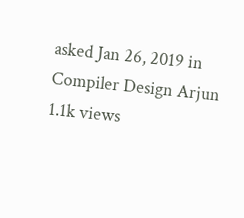asked Jan 26, 2019 in Compiler Design Arjun 1.1k views